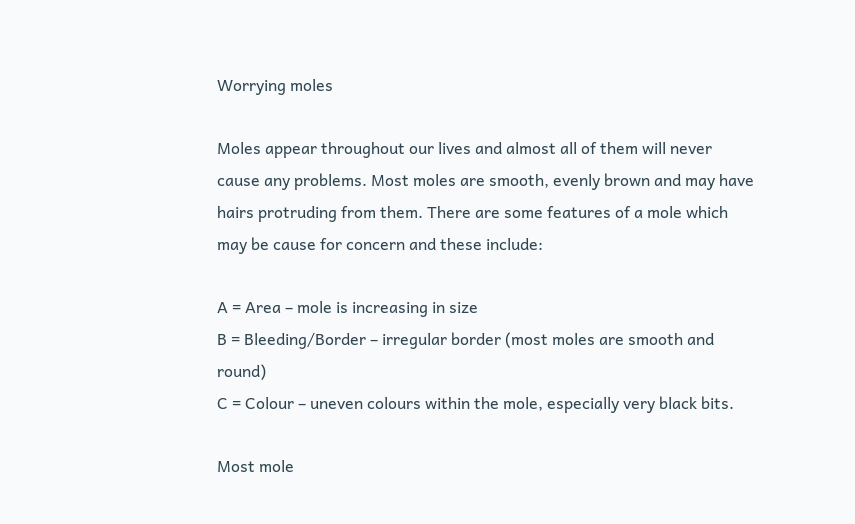Worrying moles

Moles appear throughout our lives and almost all of them will never cause any problems. Most moles are smooth, evenly brown and may have hairs protruding from them. There are some features of a mole which may be cause for concern and these include:

A = Area – mole is increasing in size
B = Bleeding/Border – irregular border (most moles are smooth and round)
C = Colour – uneven colours within the mole, especially very black bits.

Most mole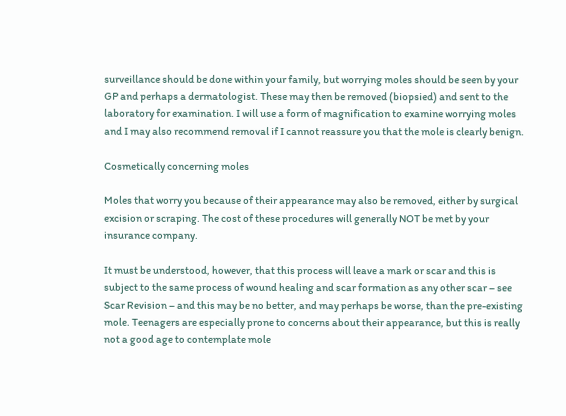surveillance should be done within your family, but worrying moles should be seen by your GP and perhaps a dermatologist. These may then be removed (biopsied) and sent to the laboratory for examination. I will use a form of magnification to examine worrying moles and I may also recommend removal if I cannot reassure you that the mole is clearly benign.

Cosmetically concerning moles

Moles that worry you because of their appearance may also be removed, either by surgical excision or scraping. The cost of these procedures will generally NOT be met by your insurance company.

It must be understood, however, that this process will leave a mark or scar and this is subject to the same process of wound healing and scar formation as any other scar – see Scar Revision – and this may be no better, and may perhaps be worse, than the pre-existing mole. Teenagers are especially prone to concerns about their appearance, but this is really not a good age to contemplate mole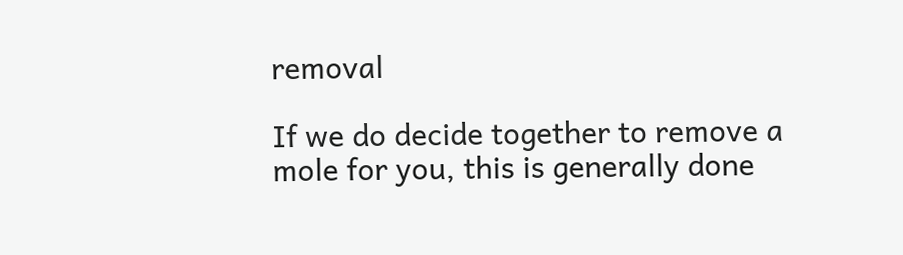removal

If we do decide together to remove a mole for you, this is generally done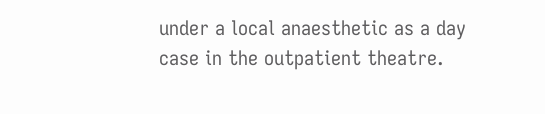under a local anaesthetic as a day case in the outpatient theatre.